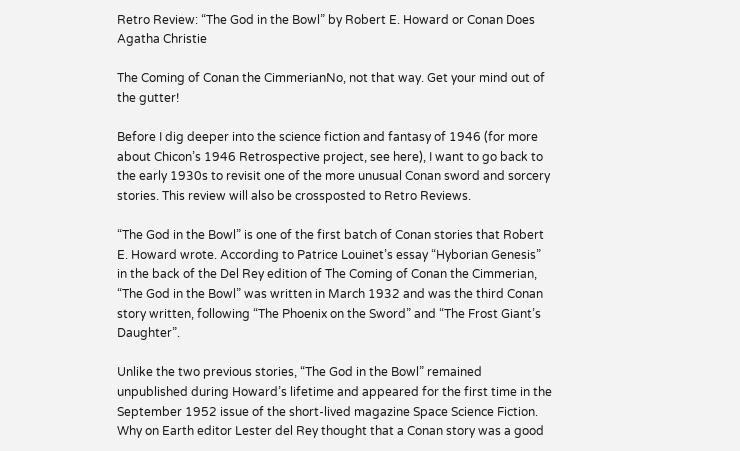Retro Review: “The God in the Bowl” by Robert E. Howard or Conan Does Agatha Christie

The Coming of Conan the CimmerianNo, not that way. Get your mind out of the gutter!

Before I dig deeper into the science fiction and fantasy of 1946 (for more about Chicon’s 1946 Retrospective project, see here), I want to go back to the early 1930s to revisit one of the more unusual Conan sword and sorcery stories. This review will also be crossposted to Retro Reviews.

“The God in the Bowl” is one of the first batch of Conan stories that Robert E. Howard wrote. According to Patrice Louinet’s essay “Hyborian Genesis” in the back of the Del Rey edition of The Coming of Conan the Cimmerian, “The God in the Bowl” was written in March 1932 and was the third Conan story written, following “The Phoenix on the Sword” and “The Frost Giant’s Daughter”.

Unlike the two previous stories, “The God in the Bowl” remained unpublished during Howard’s lifetime and appeared for the first time in the September 1952 issue of the short-lived magazine Space Science Fiction. Why on Earth editor Lester del Rey thought that a Conan story was a good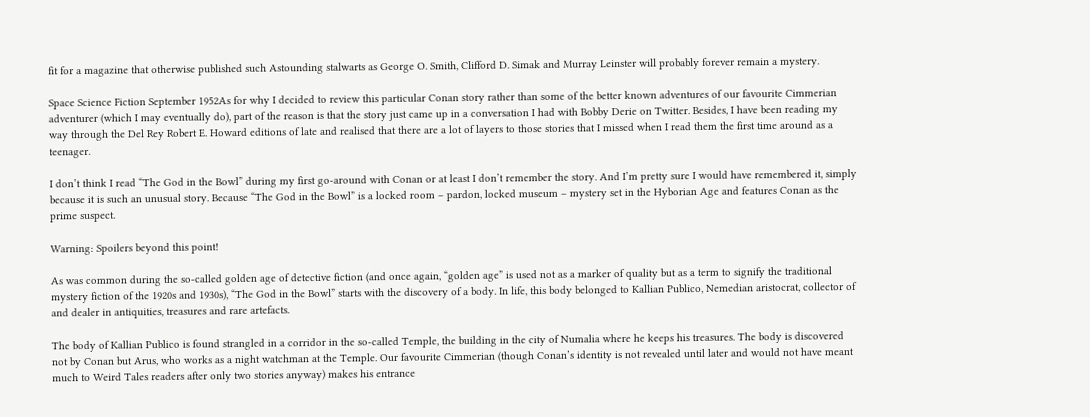fit for a magazine that otherwise published such Astounding stalwarts as George O. Smith, Clifford D. Simak and Murray Leinster will probably forever remain a mystery.

Space Science Fiction September 1952As for why I decided to review this particular Conan story rather than some of the better known adventures of our favourite Cimmerian adventurer (which I may eventually do), part of the reason is that the story just came up in a conversation I had with Bobby Derie on Twitter. Besides, I have been reading my way through the Del Rey Robert E. Howard editions of late and realised that there are a lot of layers to those stories that I missed when I read them the first time around as a teenager.

I don’t think I read “The God in the Bowl” during my first go-around with Conan or at least I don’t remember the story. And I’m pretty sure I would have remembered it, simply because it is such an unusual story. Because “The God in the Bowl” is a locked room – pardon, locked museum – mystery set in the Hyborian Age and features Conan as the prime suspect.

Warning: Spoilers beyond this point!

As was common during the so-called golden age of detective fiction (and once again, “golden age” is used not as a marker of quality but as a term to signify the traditional mystery fiction of the 1920s and 1930s), “The God in the Bowl” starts with the discovery of a body. In life, this body belonged to Kallian Publico, Nemedian aristocrat, collector of and dealer in antiquities, treasures and rare artefacts.

The body of Kallian Publico is found strangled in a corridor in the so-called Temple, the building in the city of Numalia where he keeps his treasures. The body is discovered not by Conan but Arus, who works as a night watchman at the Temple. Our favourite Cimmerian (though Conan’s identity is not revealed until later and would not have meant much to Weird Tales readers after only two stories anyway) makes his entrance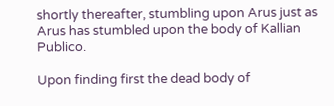shortly thereafter, stumbling upon Arus just as Arus has stumbled upon the body of Kallian Publico.

Upon finding first the dead body of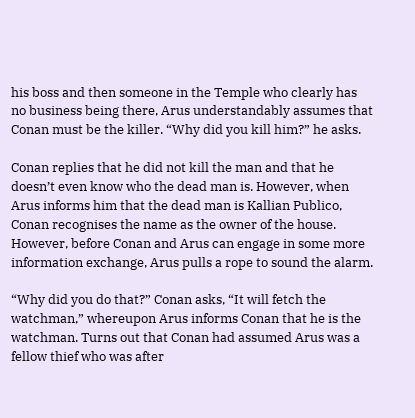his boss and then someone in the Temple who clearly has no business being there, Arus understandably assumes that Conan must be the killer. “Why did you kill him?” he asks.

Conan replies that he did not kill the man and that he doesn’t even know who the dead man is. However, when Arus informs him that the dead man is Kallian Publico, Conan recognises the name as the owner of the house. However, before Conan and Arus can engage in some more information exchange, Arus pulls a rope to sound the alarm.

“Why did you do that?” Conan asks, “It will fetch the watchman,” whereupon Arus informs Conan that he is the watchman. Turns out that Conan had assumed Arus was a fellow thief who was after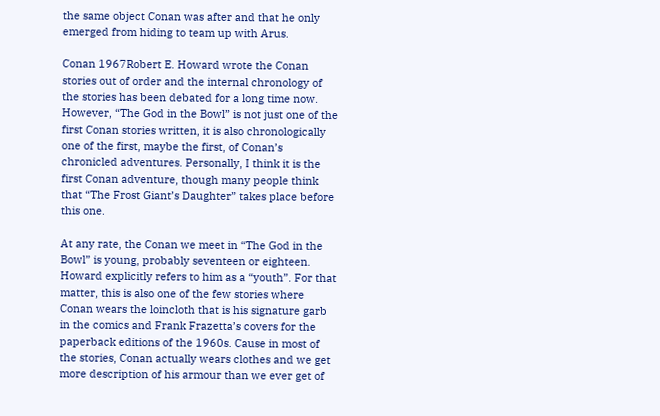the same object Conan was after and that he only emerged from hiding to team up with Arus.

Conan 1967Robert E. Howard wrote the Conan stories out of order and the internal chronology of the stories has been debated for a long time now. However, “The God in the Bowl” is not just one of the first Conan stories written, it is also chronologically one of the first, maybe the first, of Conan’s chronicled adventures. Personally, I think it is the first Conan adventure, though many people think that “The Frost Giant’s Daughter” takes place before this one.

At any rate, the Conan we meet in “The God in the Bowl” is young, probably seventeen or eighteen. Howard explicitly refers to him as a “youth”. For that matter, this is also one of the few stories where Conan wears the loincloth that is his signature garb in the comics and Frank Frazetta’s covers for the paperback editions of the 1960s. Cause in most of the stories, Conan actually wears clothes and we get more description of his armour than we ever get of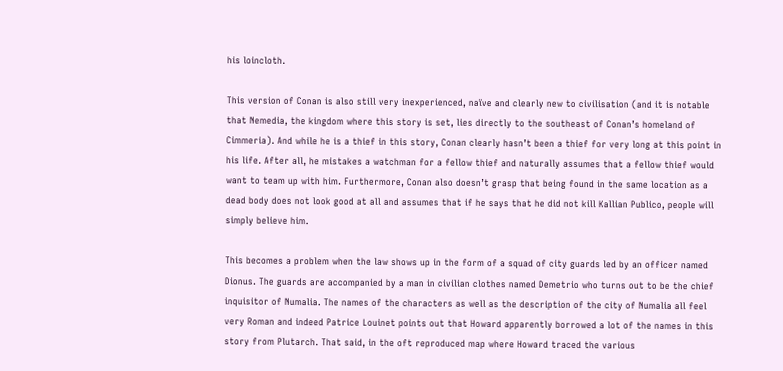his loincloth.

This version of Conan is also still very inexperienced, naïve and clearly new to civilisation (and it is notable that Nemedia, the kingdom where this story is set, lies directly to the southeast of Conan’s homeland of Cimmeria). And while he is a thief in this story, Conan clearly hasn’t been a thief for very long at this point in his life. After all, he mistakes a watchman for a fellow thief and naturally assumes that a fellow thief would want to team up with him. Furthermore, Conan also doesn’t grasp that being found in the same location as a dead body does not look good at all and assumes that if he says that he did not kill Kallian Publico, people will simply believe him.

This becomes a problem when the law shows up in the form of a squad of city guards led by an officer named Dionus. The guards are accompanied by a man in civilian clothes named Demetrio who turns out to be the chief inquisitor of Numalia. The names of the characters as well as the description of the city of Numalia all feel very Roman and indeed Patrice Louinet points out that Howard apparently borrowed a lot of the names in this story from Plutarch. That said, in the oft reproduced map where Howard traced the various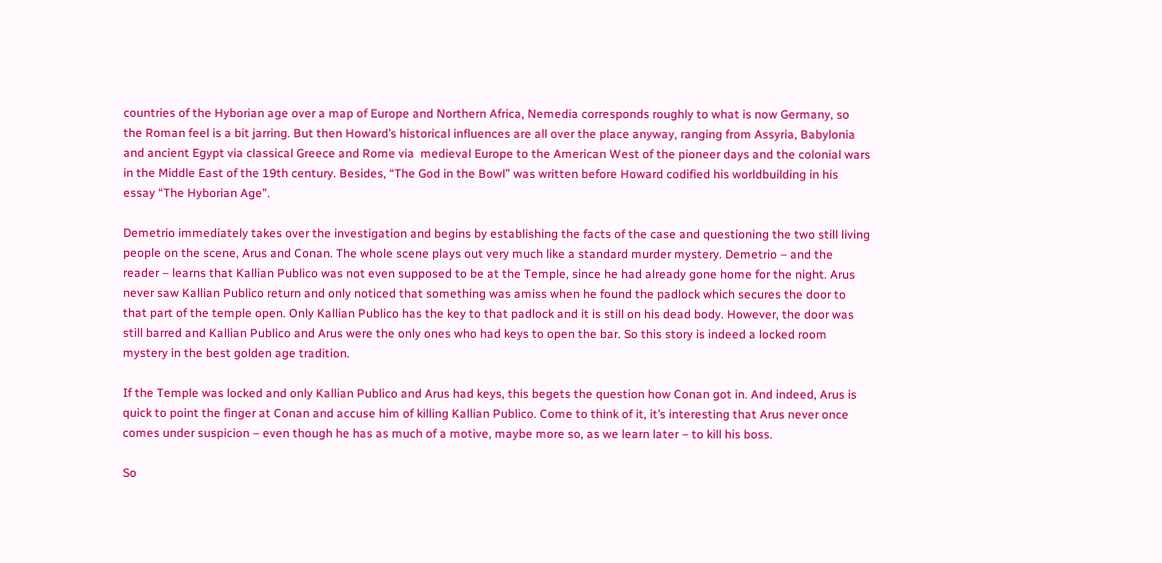countries of the Hyborian age over a map of Europe and Northern Africa, Nemedia corresponds roughly to what is now Germany, so the Roman feel is a bit jarring. But then Howard’s historical influences are all over the place anyway, ranging from Assyria, Babylonia and ancient Egypt via classical Greece and Rome via  medieval Europe to the American West of the pioneer days and the colonial wars in the Middle East of the 19th century. Besides, “The God in the Bowl” was written before Howard codified his worldbuilding in his essay “The Hyborian Age”.

Demetrio immediately takes over the investigation and begins by establishing the facts of the case and questioning the two still living people on the scene, Arus and Conan. The whole scene plays out very much like a standard murder mystery. Demetrio – and the reader – learns that Kallian Publico was not even supposed to be at the Temple, since he had already gone home for the night. Arus never saw Kallian Publico return and only noticed that something was amiss when he found the padlock which secures the door to that part of the temple open. Only Kallian Publico has the key to that padlock and it is still on his dead body. However, the door was still barred and Kallian Publico and Arus were the only ones who had keys to open the bar. So this story is indeed a locked room mystery in the best golden age tradition.

If the Temple was locked and only Kallian Publico and Arus had keys, this begets the question how Conan got in. And indeed, Arus is quick to point the finger at Conan and accuse him of killing Kallian Publico. Come to think of it, it’s interesting that Arus never once comes under suspicion – even though he has as much of a motive, maybe more so, as we learn later – to kill his boss.

So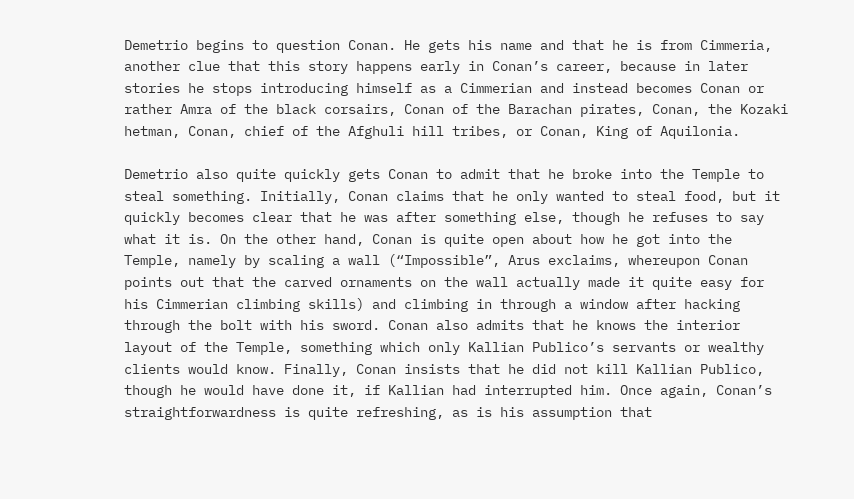Demetrio begins to question Conan. He gets his name and that he is from Cimmeria, another clue that this story happens early in Conan’s career, because in later stories he stops introducing himself as a Cimmerian and instead becomes Conan or rather Amra of the black corsairs, Conan of the Barachan pirates, Conan, the Kozaki hetman, Conan, chief of the Afghuli hill tribes, or Conan, King of Aquilonia.

Demetrio also quite quickly gets Conan to admit that he broke into the Temple to steal something. Initially, Conan claims that he only wanted to steal food, but it quickly becomes clear that he was after something else, though he refuses to say what it is. On the other hand, Conan is quite open about how he got into the Temple, namely by scaling a wall (“Impossible”, Arus exclaims, whereupon Conan points out that the carved ornaments on the wall actually made it quite easy for his Cimmerian climbing skills) and climbing in through a window after hacking through the bolt with his sword. Conan also admits that he knows the interior layout of the Temple, something which only Kallian Publico’s servants or wealthy clients would know. Finally, Conan insists that he did not kill Kallian Publico, though he would have done it, if Kallian had interrupted him. Once again, Conan’s straightforwardness is quite refreshing, as is his assumption that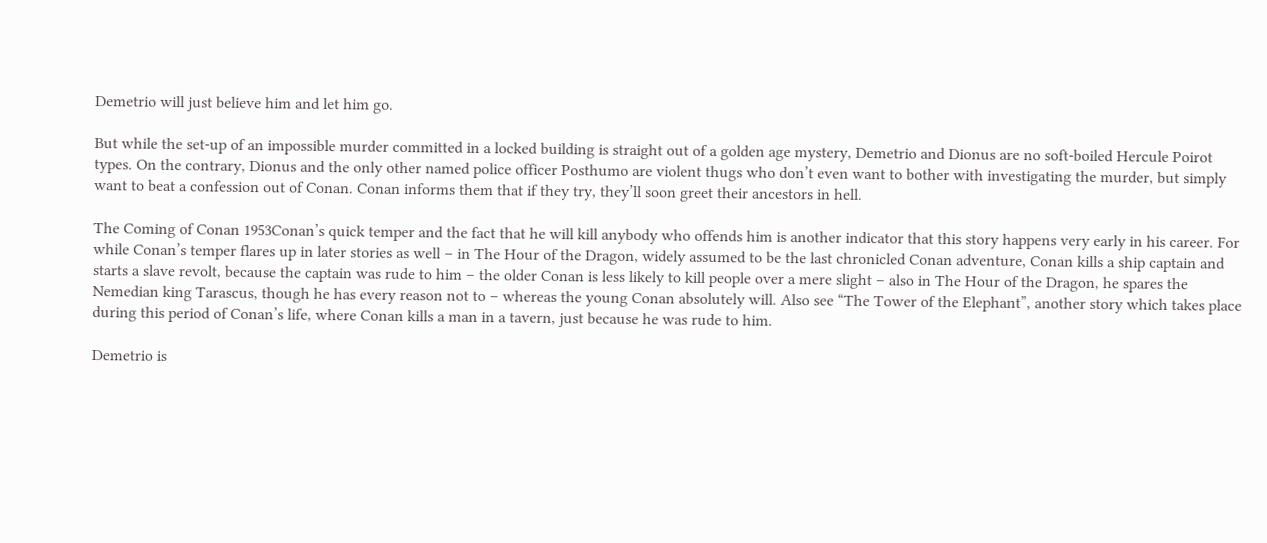Demetrio will just believe him and let him go.

But while the set-up of an impossible murder committed in a locked building is straight out of a golden age mystery, Demetrio and Dionus are no soft-boiled Hercule Poirot types. On the contrary, Dionus and the only other named police officer Posthumo are violent thugs who don’t even want to bother with investigating the murder, but simply want to beat a confession out of Conan. Conan informs them that if they try, they’ll soon greet their ancestors in hell.

The Coming of Conan 1953Conan’s quick temper and the fact that he will kill anybody who offends him is another indicator that this story happens very early in his career. For while Conan’s temper flares up in later stories as well – in The Hour of the Dragon, widely assumed to be the last chronicled Conan adventure, Conan kills a ship captain and starts a slave revolt, because the captain was rude to him – the older Conan is less likely to kill people over a mere slight – also in The Hour of the Dragon, he spares the Nemedian king Tarascus, though he has every reason not to – whereas the young Conan absolutely will. Also see “The Tower of the Elephant”, another story which takes place during this period of Conan’s life, where Conan kills a man in a tavern, just because he was rude to him.

Demetrio is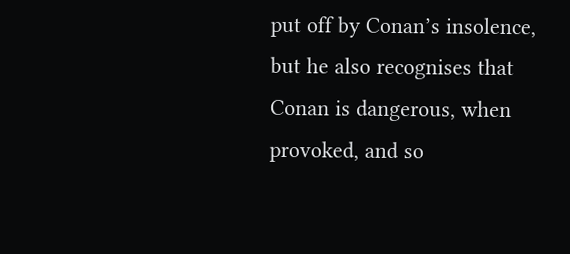put off by Conan’s insolence, but he also recognises that Conan is dangerous, when provoked, and so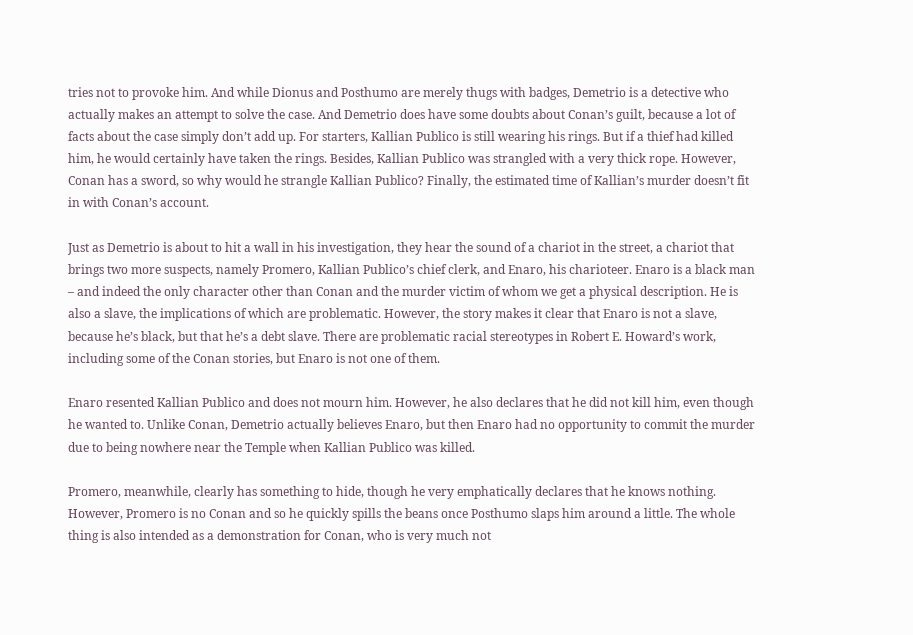tries not to provoke him. And while Dionus and Posthumo are merely thugs with badges, Demetrio is a detective who actually makes an attempt to solve the case. And Demetrio does have some doubts about Conan’s guilt, because a lot of facts about the case simply don’t add up. For starters, Kallian Publico is still wearing his rings. But if a thief had killed him, he would certainly have taken the rings. Besides, Kallian Publico was strangled with a very thick rope. However, Conan has a sword, so why would he strangle Kallian Publico? Finally, the estimated time of Kallian’s murder doesn’t fit in with Conan’s account.

Just as Demetrio is about to hit a wall in his investigation, they hear the sound of a chariot in the street, a chariot that brings two more suspects, namely Promero, Kallian Publico’s chief clerk, and Enaro, his charioteer. Enaro is a black man – and indeed the only character other than Conan and the murder victim of whom we get a physical description. He is also a slave, the implications of which are problematic. However, the story makes it clear that Enaro is not a slave, because he’s black, but that he’s a debt slave. There are problematic racial stereotypes in Robert E. Howard’s work, including some of the Conan stories, but Enaro is not one of them.

Enaro resented Kallian Publico and does not mourn him. However, he also declares that he did not kill him, even though he wanted to. Unlike Conan, Demetrio actually believes Enaro, but then Enaro had no opportunity to commit the murder due to being nowhere near the Temple when Kallian Publico was killed.

Promero, meanwhile, clearly has something to hide, though he very emphatically declares that he knows nothing. However, Promero is no Conan and so he quickly spills the beans once Posthumo slaps him around a little. The whole thing is also intended as a demonstration for Conan, who is very much not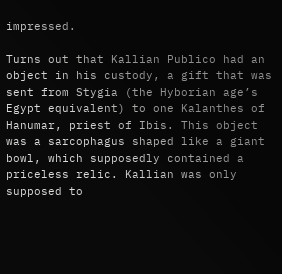impressed.

Turns out that Kallian Publico had an object in his custody, a gift that was sent from Stygia (the Hyborian age’s Egypt equivalent) to one Kalanthes of Hanumar, priest of Ibis. This object was a sarcophagus shaped like a giant bowl, which supposedly contained a priceless relic. Kallian was only supposed to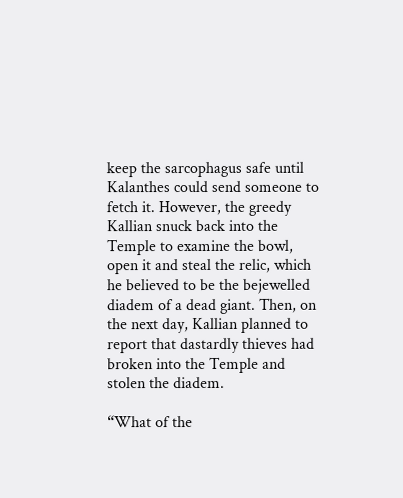keep the sarcophagus safe until Kalanthes could send someone to fetch it. However, the greedy Kallian snuck back into the Temple to examine the bowl, open it and steal the relic, which he believed to be the bejewelled diadem of a dead giant. Then, on the next day, Kallian planned to report that dastardly thieves had broken into the Temple and stolen the diadem.

“What of the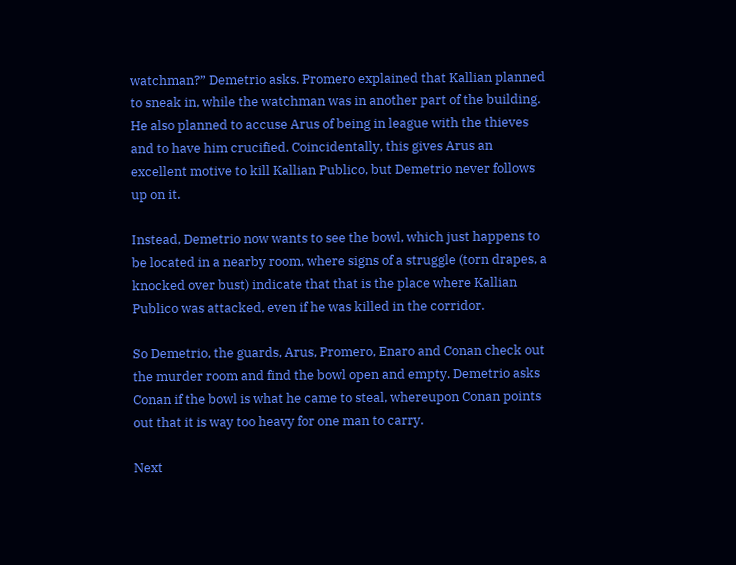watchman?” Demetrio asks. Promero explained that Kallian planned to sneak in, while the watchman was in another part of the building. He also planned to accuse Arus of being in league with the thieves and to have him crucified. Coincidentally, this gives Arus an excellent motive to kill Kallian Publico, but Demetrio never follows up on it.

Instead, Demetrio now wants to see the bowl, which just happens to be located in a nearby room, where signs of a struggle (torn drapes, a knocked over bust) indicate that that is the place where Kallian Publico was attacked, even if he was killed in the corridor.

So Demetrio, the guards, Arus, Promero, Enaro and Conan check out the murder room and find the bowl open and empty. Demetrio asks Conan if the bowl is what he came to steal, whereupon Conan points out that it is way too heavy for one man to carry.

Next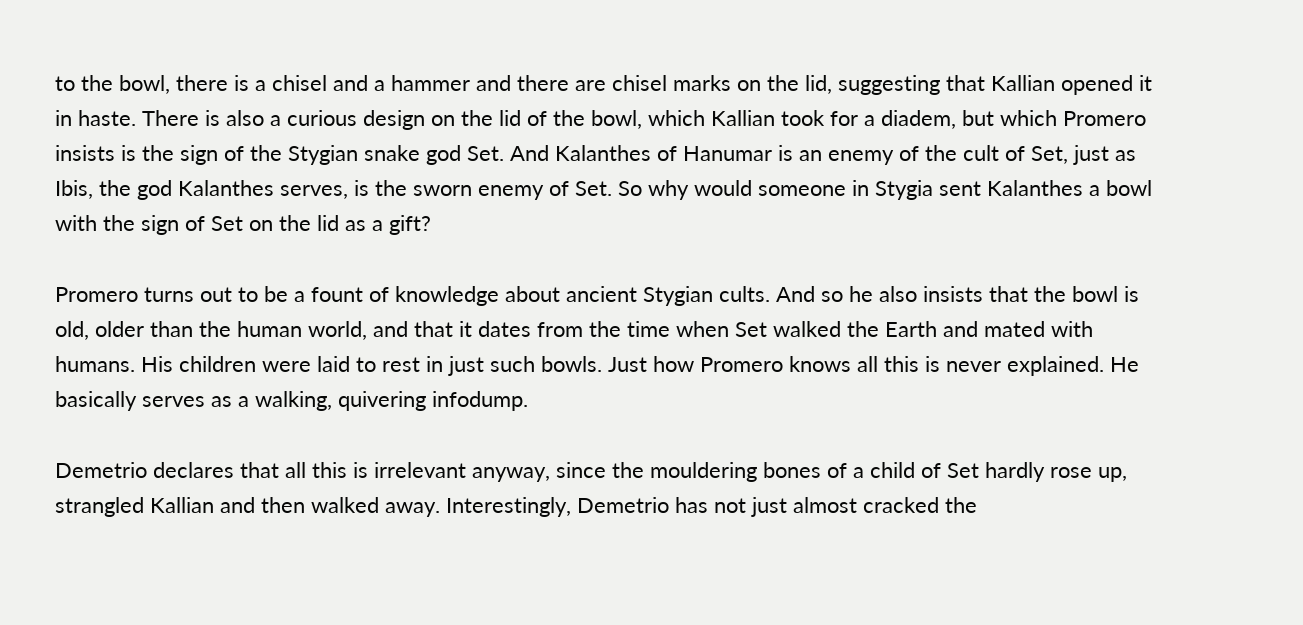to the bowl, there is a chisel and a hammer and there are chisel marks on the lid, suggesting that Kallian opened it in haste. There is also a curious design on the lid of the bowl, which Kallian took for a diadem, but which Promero insists is the sign of the Stygian snake god Set. And Kalanthes of Hanumar is an enemy of the cult of Set, just as Ibis, the god Kalanthes serves, is the sworn enemy of Set. So why would someone in Stygia sent Kalanthes a bowl with the sign of Set on the lid as a gift?

Promero turns out to be a fount of knowledge about ancient Stygian cults. And so he also insists that the bowl is old, older than the human world, and that it dates from the time when Set walked the Earth and mated with humans. His children were laid to rest in just such bowls. Just how Promero knows all this is never explained. He basically serves as a walking, quivering infodump.

Demetrio declares that all this is irrelevant anyway, since the mouldering bones of a child of Set hardly rose up, strangled Kallian and then walked away. Interestingly, Demetrio has not just almost cracked the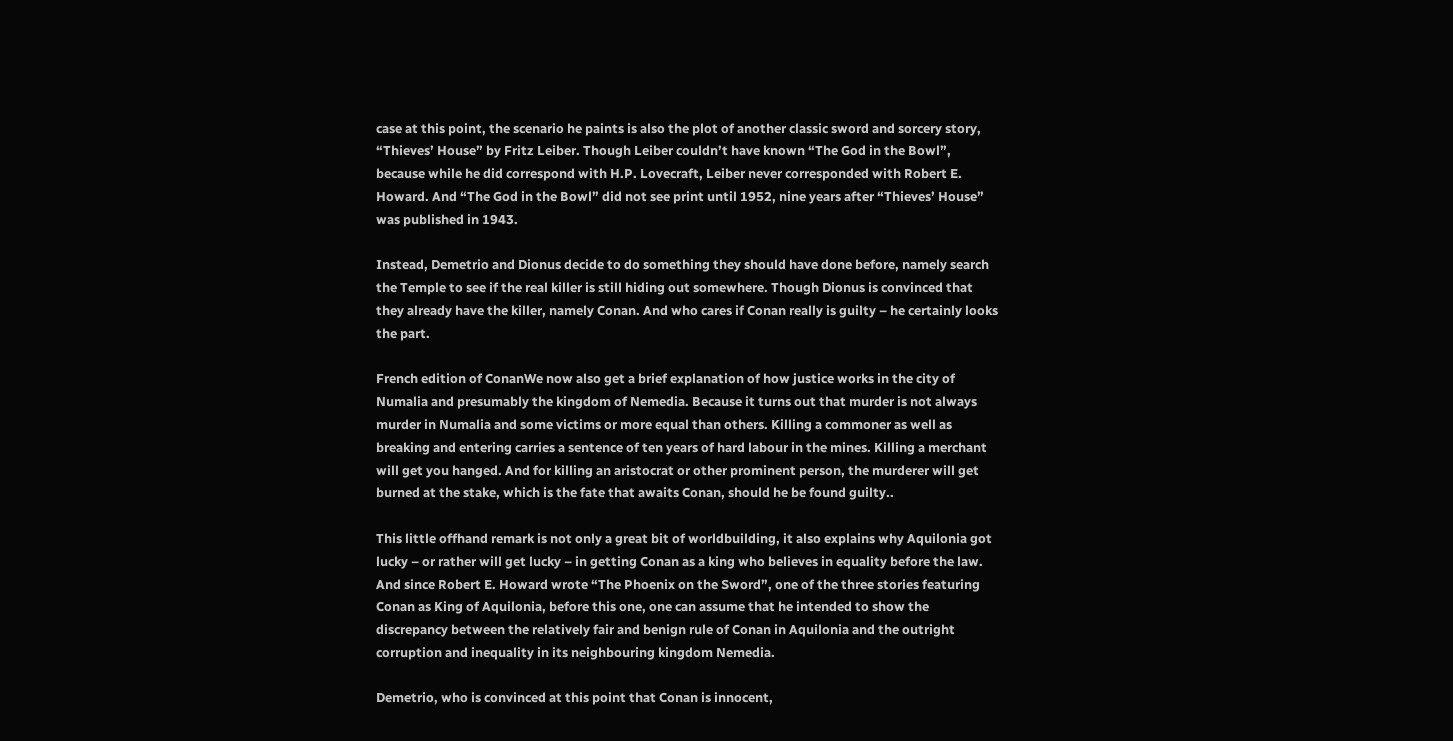case at this point, the scenario he paints is also the plot of another classic sword and sorcery story, “Thieves’ House” by Fritz Leiber. Though Leiber couldn’t have known “The God in the Bowl”, because while he did correspond with H.P. Lovecraft, Leiber never corresponded with Robert E. Howard. And “The God in the Bowl” did not see print until 1952, nine years after “Thieves’ House” was published in 1943.

Instead, Demetrio and Dionus decide to do something they should have done before, namely search the Temple to see if the real killer is still hiding out somewhere. Though Dionus is convinced that they already have the killer, namely Conan. And who cares if Conan really is guilty – he certainly looks the part.

French edition of ConanWe now also get a brief explanation of how justice works in the city of Numalia and presumably the kingdom of Nemedia. Because it turns out that murder is not always murder in Numalia and some victims or more equal than others. Killing a commoner as well as breaking and entering carries a sentence of ten years of hard labour in the mines. Killing a merchant will get you hanged. And for killing an aristocrat or other prominent person, the murderer will get burned at the stake, which is the fate that awaits Conan, should he be found guilty..

This little offhand remark is not only a great bit of worldbuilding, it also explains why Aquilonia got lucky – or rather will get lucky – in getting Conan as a king who believes in equality before the law. And since Robert E. Howard wrote “The Phoenix on the Sword”, one of the three stories featuring Conan as King of Aquilonia, before this one, one can assume that he intended to show the discrepancy between the relatively fair and benign rule of Conan in Aquilonia and the outright corruption and inequality in its neighbouring kingdom Nemedia.

Demetrio, who is convinced at this point that Conan is innocent,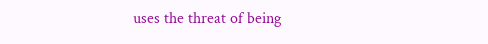uses the threat of being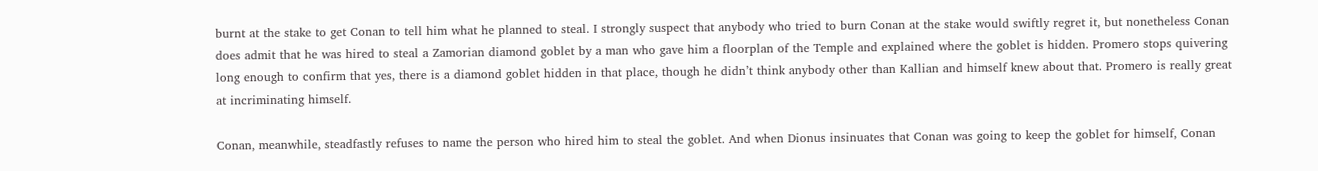burnt at the stake to get Conan to tell him what he planned to steal. I strongly suspect that anybody who tried to burn Conan at the stake would swiftly regret it, but nonetheless Conan does admit that he was hired to steal a Zamorian diamond goblet by a man who gave him a floorplan of the Temple and explained where the goblet is hidden. Promero stops quivering long enough to confirm that yes, there is a diamond goblet hidden in that place, though he didn’t think anybody other than Kallian and himself knew about that. Promero is really great at incriminating himself.

Conan, meanwhile, steadfastly refuses to name the person who hired him to steal the goblet. And when Dionus insinuates that Conan was going to keep the goblet for himself, Conan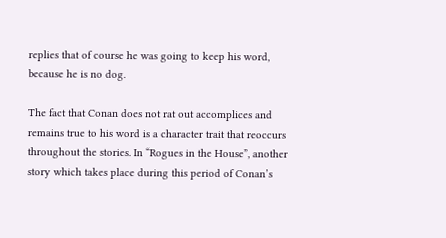replies that of course he was going to keep his word, because he is no dog.

The fact that Conan does not rat out accomplices and remains true to his word is a character trait that reoccurs throughout the stories. In “Rogues in the House”, another story which takes place during this period of Conan’s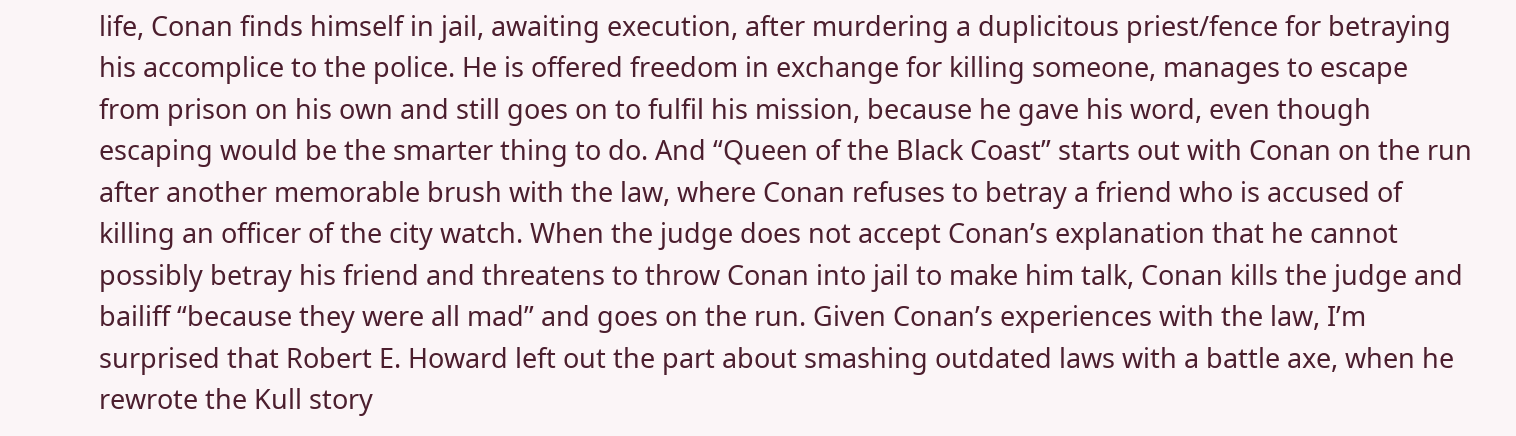life, Conan finds himself in jail, awaiting execution, after murdering a duplicitous priest/fence for betraying his accomplice to the police. He is offered freedom in exchange for killing someone, manages to escape from prison on his own and still goes on to fulfil his mission, because he gave his word, even though escaping would be the smarter thing to do. And “Queen of the Black Coast” starts out with Conan on the run after another memorable brush with the law, where Conan refuses to betray a friend who is accused of killing an officer of the city watch. When the judge does not accept Conan’s explanation that he cannot possibly betray his friend and threatens to throw Conan into jail to make him talk, Conan kills the judge and bailiff “because they were all mad” and goes on the run. Given Conan’s experiences with the law, I’m surprised that Robert E. Howard left out the part about smashing outdated laws with a battle axe, when he rewrote the Kull story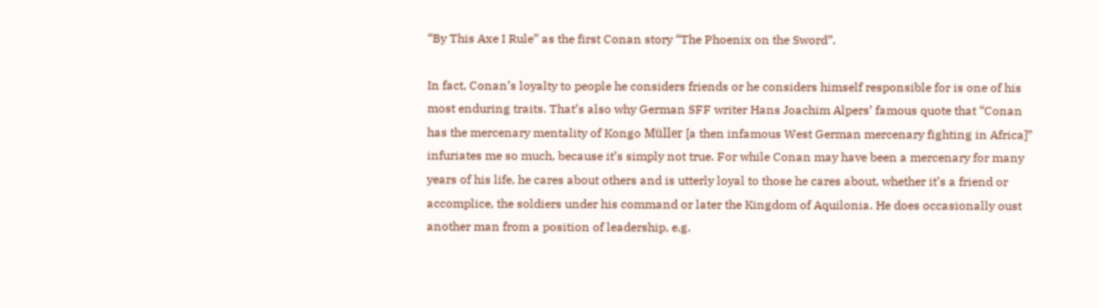“By This Axe I Rule” as the first Conan story “The Phoenix on the Sword”.

In fact, Conan’s loyalty to people he considers friends or he considers himself responsible for is one of his most enduring traits. That’s also why German SFF writer Hans Joachim Alpers’ famous quote that “Conan has the mercenary mentality of Kongo Müller [a then infamous West German mercenary fighting in Africa]” infuriates me so much, because it’s simply not true. For while Conan may have been a mercenary for many years of his life, he cares about others and is utterly loyal to those he cares about, whether it’s a friend or accomplice, the soldiers under his command or later the Kingdom of Aquilonia. He does occasionally oust another man from a position of leadership, e.g.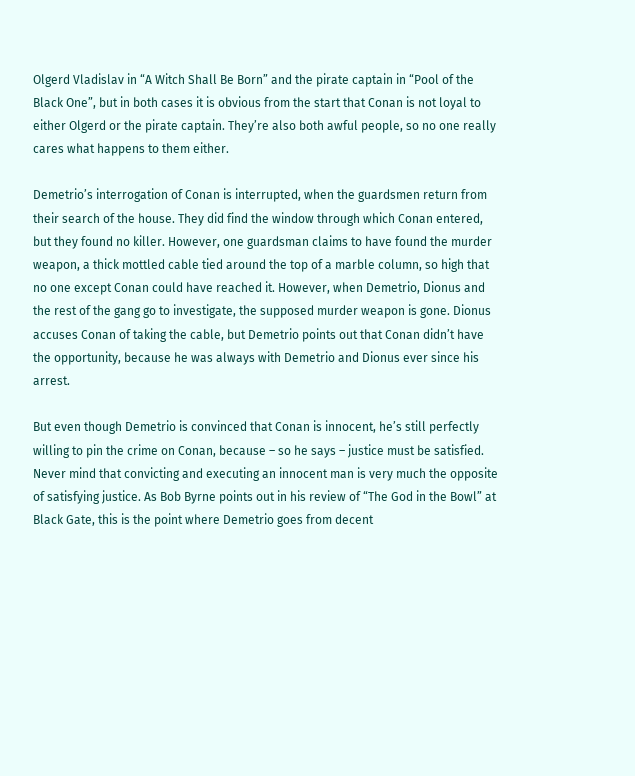Olgerd Vladislav in “A Witch Shall Be Born” and the pirate captain in “Pool of the Black One”, but in both cases it is obvious from the start that Conan is not loyal to either Olgerd or the pirate captain. They’re also both awful people, so no one really cares what happens to them either.

Demetrio’s interrogation of Conan is interrupted, when the guardsmen return from their search of the house. They did find the window through which Conan entered, but they found no killer. However, one guardsman claims to have found the murder weapon, a thick mottled cable tied around the top of a marble column, so high that no one except Conan could have reached it. However, when Demetrio, Dionus and the rest of the gang go to investigate, the supposed murder weapon is gone. Dionus accuses Conan of taking the cable, but Demetrio points out that Conan didn’t have the opportunity, because he was always with Demetrio and Dionus ever since his arrest.

But even though Demetrio is convinced that Conan is innocent, he’s still perfectly willing to pin the crime on Conan, because – so he says – justice must be satisfied. Never mind that convicting and executing an innocent man is very much the opposite of satisfying justice. As Bob Byrne points out in his review of “The God in the Bowl” at Black Gate, this is the point where Demetrio goes from decent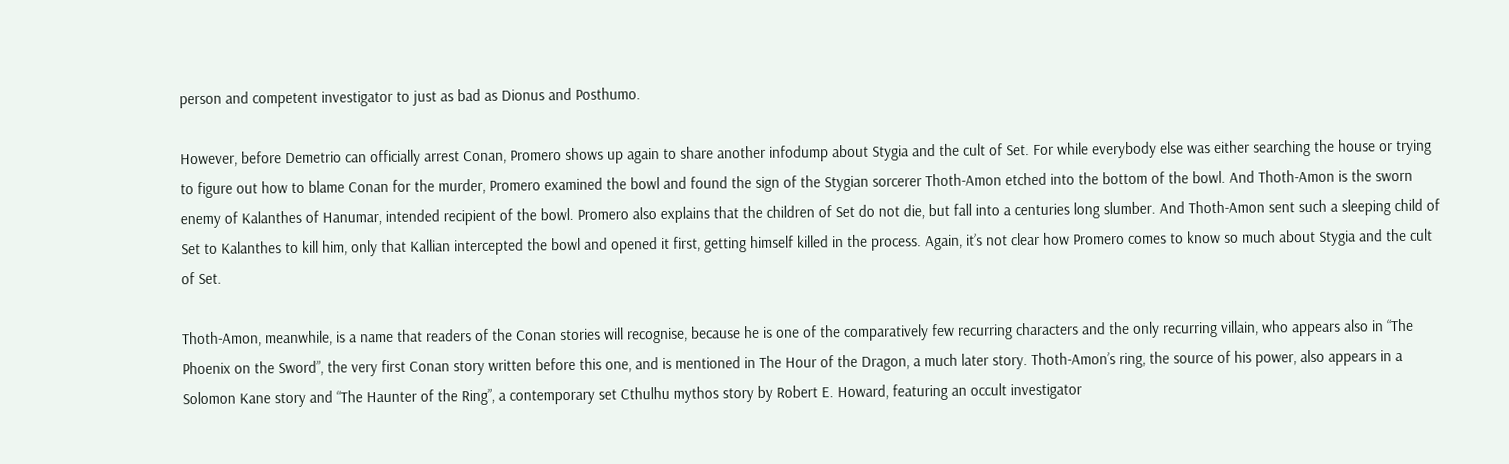person and competent investigator to just as bad as Dionus and Posthumo.

However, before Demetrio can officially arrest Conan, Promero shows up again to share another infodump about Stygia and the cult of Set. For while everybody else was either searching the house or trying to figure out how to blame Conan for the murder, Promero examined the bowl and found the sign of the Stygian sorcerer Thoth-Amon etched into the bottom of the bowl. And Thoth-Amon is the sworn enemy of Kalanthes of Hanumar, intended recipient of the bowl. Promero also explains that the children of Set do not die, but fall into a centuries long slumber. And Thoth-Amon sent such a sleeping child of Set to Kalanthes to kill him, only that Kallian intercepted the bowl and opened it first, getting himself killed in the process. Again, it’s not clear how Promero comes to know so much about Stygia and the cult of Set.

Thoth-Amon, meanwhile, is a name that readers of the Conan stories will recognise, because he is one of the comparatively few recurring characters and the only recurring villain, who appears also in “The Phoenix on the Sword”, the very first Conan story written before this one, and is mentioned in The Hour of the Dragon, a much later story. Thoth-Amon’s ring, the source of his power, also appears in a Solomon Kane story and “The Haunter of the Ring”, a contemporary set Cthulhu mythos story by Robert E. Howard, featuring an occult investigator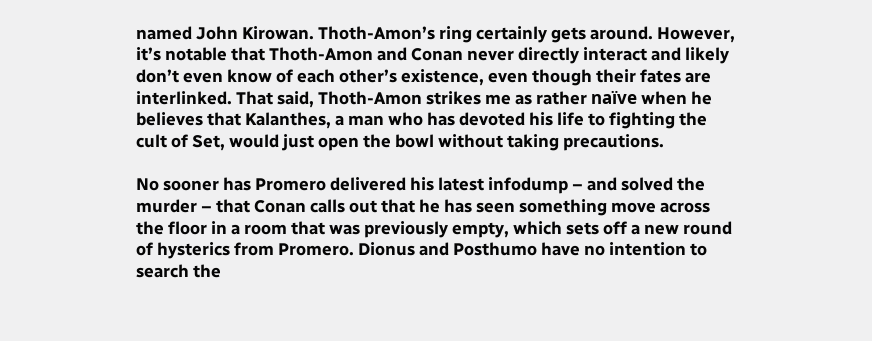named John Kirowan. Thoth-Amon’s ring certainly gets around. However, it’s notable that Thoth-Amon and Conan never directly interact and likely don’t even know of each other’s existence, even though their fates are interlinked. That said, Thoth-Amon strikes me as rather naïve when he believes that Kalanthes, a man who has devoted his life to fighting the cult of Set, would just open the bowl without taking precautions.

No sooner has Promero delivered his latest infodump – and solved the murder – that Conan calls out that he has seen something move across the floor in a room that was previously empty, which sets off a new round of hysterics from Promero. Dionus and Posthumo have no intention to search the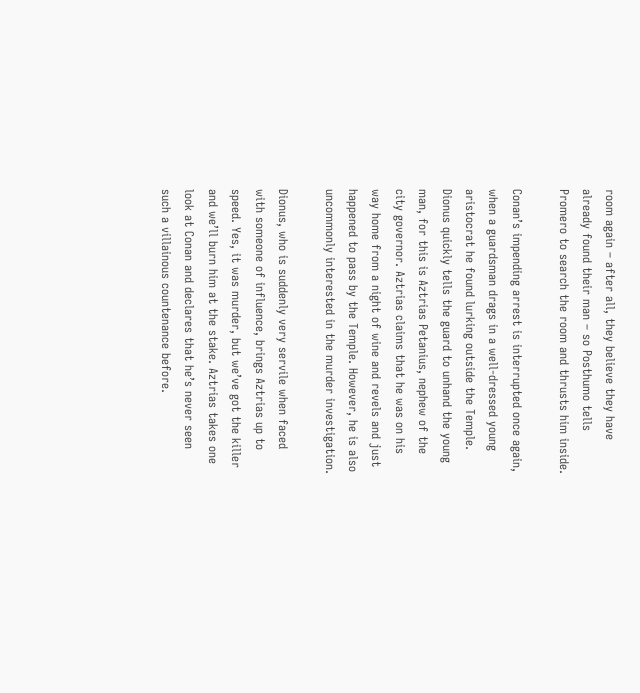room again – after all, they believe they have already found their man – so Posthumo tells Promero to search the room and thrusts him inside.

Conan’s impending arrest is interrupted once again, when a guardsman drags in a well-dressed young aristocrat he found lurking outside the Temple. Dionus quickly tells the guard to unhand the young man, for this is Aztrias Petanius, nephew of the city governor. Aztrias claims that he was on his way home from a night of wine and revels and just happened to pass by the Temple. However, he is also uncommonly interested in the murder investigation.

Dionus, who is suddenly very servile when faced with someone of influence, brings Aztrias up to speed. Yes, it was murder, but we’ve got the killer and we’ll burn him at the stake. Aztrias takes one look at Conan and declares that he’s never seen such a villainous countenance before.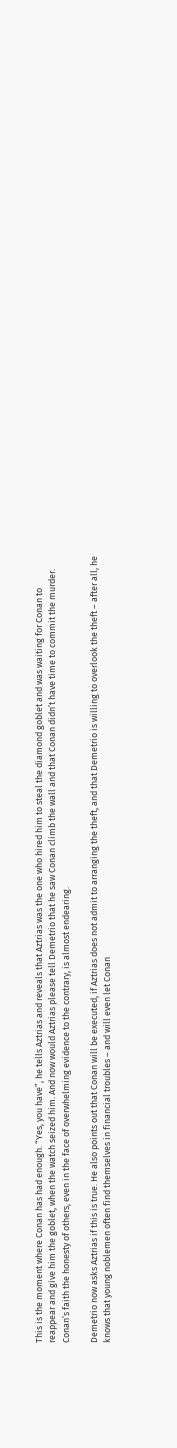This is the moment where Conan has had enough. “Yes, you have”, he tells Aztrias and reveals that Aztrias was the one who hired him to steal the diamond goblet and was waiting for Conan to reappear and give him the goblet, when the watch seized him. And now would Aztrias please tell Demetrio that he saw Conan climb the wall and that Conan didn’t have time to commit the murder. Conan’s faith the honesty of others, even in the face of overwhelming evidence to the contrary, is almost endearing.

Demetrio now asks Aztrias if this is true. He also points out that Conan will be executed, if Aztrias does not admit to arranging the theft, and that Demetrio is willing to overlook the theft – after all, he knows that young noblemen often find themselves in financial troubles – and will even let Conan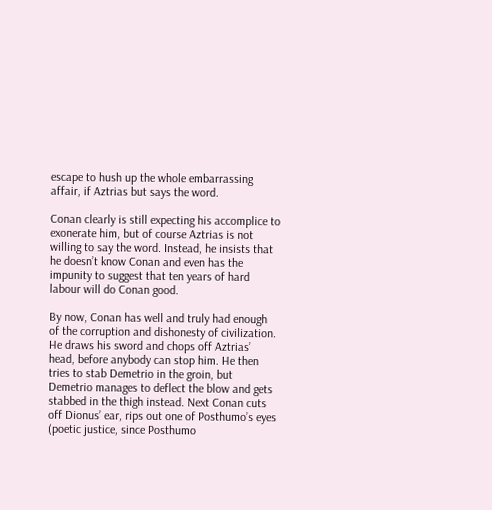escape to hush up the whole embarrassing affair, if Aztrias but says the word.

Conan clearly is still expecting his accomplice to exonerate him, but of course Aztrias is not willing to say the word. Instead, he insists that he doesn’t know Conan and even has the impunity to suggest that ten years of hard labour will do Conan good.

By now, Conan has well and truly had enough of the corruption and dishonesty of civilization. He draws his sword and chops off Aztrias’ head, before anybody can stop him. He then tries to stab Demetrio in the groin, but Demetrio manages to deflect the blow and gets stabbed in the thigh instead. Next Conan cuts off Dionus’ ear, rips out one of Posthumo’s eyes (poetic justice, since Posthumo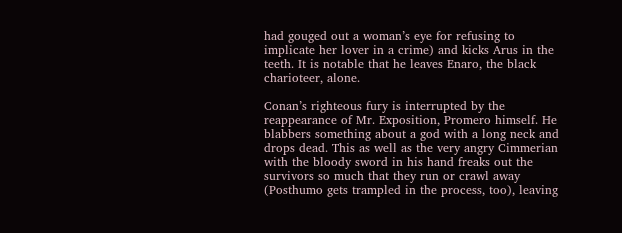had gouged out a woman’s eye for refusing to implicate her lover in a crime) and kicks Arus in the teeth. It is notable that he leaves Enaro, the black charioteer, alone.

Conan’s righteous fury is interrupted by the reappearance of Mr. Exposition, Promero himself. He blabbers something about a god with a long neck and drops dead. This as well as the very angry Cimmerian with the bloody sword in his hand freaks out the survivors so much that they run or crawl away (Posthumo gets trampled in the process, too), leaving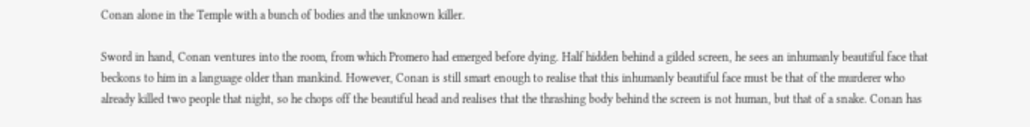Conan alone in the Temple with a bunch of bodies and the unknown killer.

Sword in hand, Conan ventures into the room, from which Promero had emerged before dying. Half hidden behind a gilded screen, he sees an inhumanly beautiful face that beckons to him in a language older than mankind. However, Conan is still smart enough to realise that this inhumanly beautiful face must be that of the murderer who already killed two people that night, so he chops off the beautiful head and realises that the thrashing body behind the screen is not human, but that of a snake. Conan has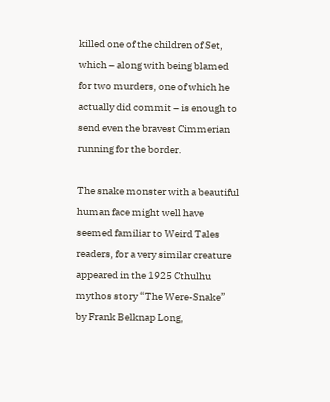killed one of the children of Set, which – along with being blamed for two murders, one of which he actually did commit – is enough to send even the bravest Cimmerian running for the border.

The snake monster with a beautiful human face might well have seemed familiar to Weird Tales readers, for a very similar creature appeared in the 1925 Cthulhu mythos story “The Were-Snake” by Frank Belknap Long,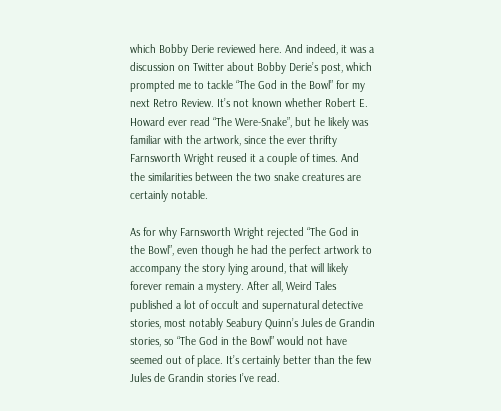which Bobby Derie reviewed here. And indeed, it was a discussion on Twitter about Bobby Derie’s post, which prompted me to tackle “The God in the Bowl” for my next Retro Review. It’s not known whether Robert E. Howard ever read “The Were-Snake”, but he likely was familiar with the artwork, since the ever thrifty Farnsworth Wright reused it a couple of times. And the similarities between the two snake creatures are certainly notable.

As for why Farnsworth Wright rejected “The God in the Bowl”, even though he had the perfect artwork to accompany the story lying around, that will likely forever remain a mystery. After all, Weird Tales published a lot of occult and supernatural detective stories, most notably Seabury Quinn’s Jules de Grandin stories, so “The God in the Bowl” would not have seemed out of place. It’s certainly better than the few Jules de Grandin stories I’ve read.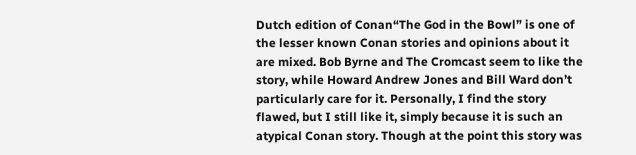Dutch edition of Conan“The God in the Bowl” is one of the lesser known Conan stories and opinions about it are mixed. Bob Byrne and The Cromcast seem to like the story, while Howard Andrew Jones and Bill Ward don’t particularly care for it. Personally, I find the story flawed, but I still like it, simply because it is such an atypical Conan story. Though at the point this story was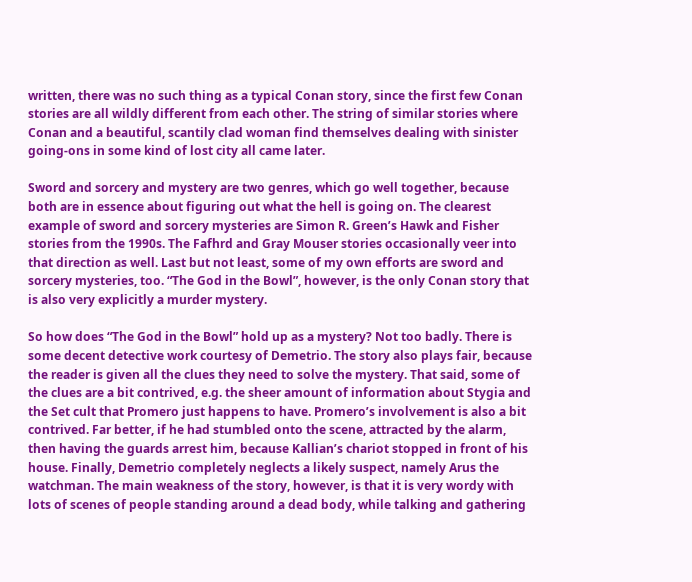written, there was no such thing as a typical Conan story, since the first few Conan stories are all wildly different from each other. The string of similar stories where Conan and a beautiful, scantily clad woman find themselves dealing with sinister going-ons in some kind of lost city all came later.

Sword and sorcery and mystery are two genres, which go well together, because both are in essence about figuring out what the hell is going on. The clearest example of sword and sorcery mysteries are Simon R. Green’s Hawk and Fisher stories from the 1990s. The Fafhrd and Gray Mouser stories occasionally veer into that direction as well. Last but not least, some of my own efforts are sword and sorcery mysteries, too. “The God in the Bowl”, however, is the only Conan story that is also very explicitly a murder mystery.

So how does “The God in the Bowl” hold up as a mystery? Not too badly. There is some decent detective work courtesy of Demetrio. The story also plays fair, because the reader is given all the clues they need to solve the mystery. That said, some of the clues are a bit contrived, e.g. the sheer amount of information about Stygia and the Set cult that Promero just happens to have. Promero’s involvement is also a bit contrived. Far better, if he had stumbled onto the scene, attracted by the alarm, then having the guards arrest him, because Kallian’s chariot stopped in front of his house. Finally, Demetrio completely neglects a likely suspect, namely Arus the watchman. The main weakness of the story, however, is that it is very wordy with lots of scenes of people standing around a dead body, while talking and gathering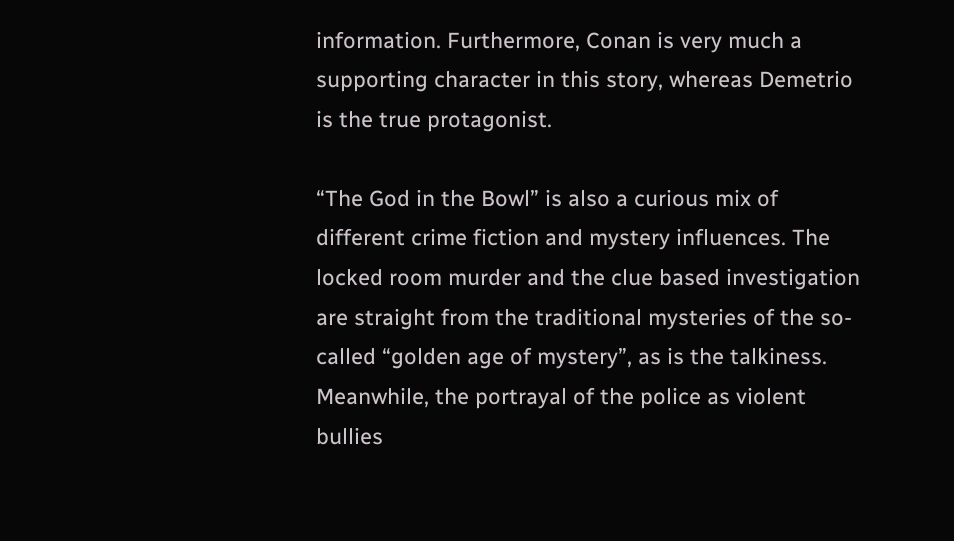information. Furthermore, Conan is very much a supporting character in this story, whereas Demetrio is the true protagonist.

“The God in the Bowl” is also a curious mix of different crime fiction and mystery influences. The locked room murder and the clue based investigation are straight from the traditional mysteries of the so-called “golden age of mystery”, as is the talkiness. Meanwhile, the portrayal of the police as violent bullies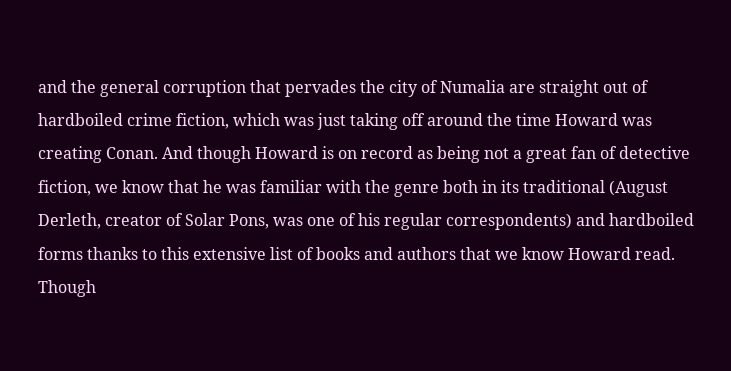and the general corruption that pervades the city of Numalia are straight out of hardboiled crime fiction, which was just taking off around the time Howard was creating Conan. And though Howard is on record as being not a great fan of detective fiction, we know that he was familiar with the genre both in its traditional (August Derleth, creator of Solar Pons, was one of his regular correspondents) and hardboiled forms thanks to this extensive list of books and authors that we know Howard read. Though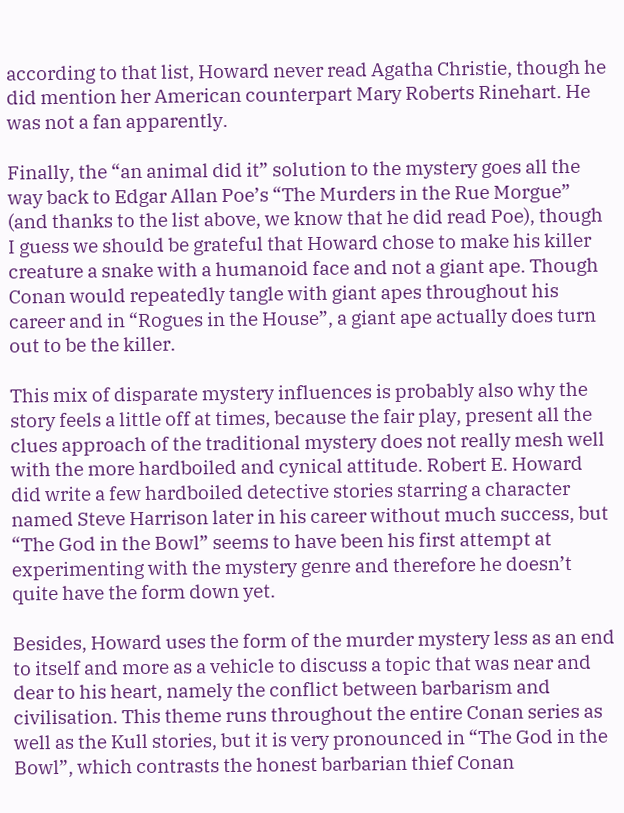according to that list, Howard never read Agatha Christie, though he did mention her American counterpart Mary Roberts Rinehart. He was not a fan apparently.

Finally, the “an animal did it” solution to the mystery goes all the way back to Edgar Allan Poe’s “The Murders in the Rue Morgue” (and thanks to the list above, we know that he did read Poe), though I guess we should be grateful that Howard chose to make his killer creature a snake with a humanoid face and not a giant ape. Though Conan would repeatedly tangle with giant apes throughout his career and in “Rogues in the House”, a giant ape actually does turn out to be the killer.

This mix of disparate mystery influences is probably also why the story feels a little off at times, because the fair play, present all the clues approach of the traditional mystery does not really mesh well with the more hardboiled and cynical attitude. Robert E. Howard did write a few hardboiled detective stories starring a character named Steve Harrison later in his career without much success, but “The God in the Bowl” seems to have been his first attempt at experimenting with the mystery genre and therefore he doesn’t quite have the form down yet.

Besides, Howard uses the form of the murder mystery less as an end to itself and more as a vehicle to discuss a topic that was near and dear to his heart, namely the conflict between barbarism and civilisation. This theme runs throughout the entire Conan series as well as the Kull stories, but it is very pronounced in “The God in the Bowl”, which contrasts the honest barbarian thief Conan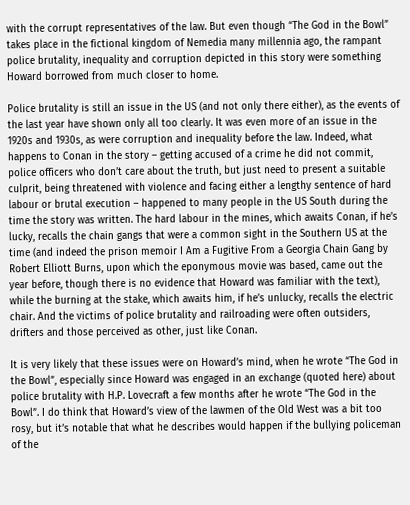with the corrupt representatives of the law. But even though “The God in the Bowl” takes place in the fictional kingdom of Nemedia many millennia ago, the rampant police brutality, inequality and corruption depicted in this story were something Howard borrowed from much closer to home.

Police brutality is still an issue in the US (and not only there either), as the events of the last year have shown only all too clearly. It was even more of an issue in the 1920s and 1930s, as were corruption and inequality before the law. Indeed, what happens to Conan in the story – getting accused of a crime he did not commit, police officers who don’t care about the truth, but just need to present a suitable culprit, being threatened with violence and facing either a lengthy sentence of hard labour or brutal execution – happened to many people in the US South during the time the story was written. The hard labour in the mines, which awaits Conan, if he’s lucky, recalls the chain gangs that were a common sight in the Southern US at the time (and indeed the prison memoir I Am a Fugitive From a Georgia Chain Gang by Robert Elliott Burns, upon which the eponymous movie was based, came out the year before, though there is no evidence that Howard was familiar with the text), while the burning at the stake, which awaits him, if he’s unlucky, recalls the electric chair. And the victims of police brutality and railroading were often outsiders, drifters and those perceived as other, just like Conan.

It is very likely that these issues were on Howard’s mind, when he wrote “The God in the Bowl”, especially since Howard was engaged in an exchange (quoted here) about police brutality with H.P. Lovecraft a few months after he wrote “The God in the Bowl”. I do think that Howard’s view of the lawmen of the Old West was a bit too rosy, but it’s notable that what he describes would happen if the bullying policeman of the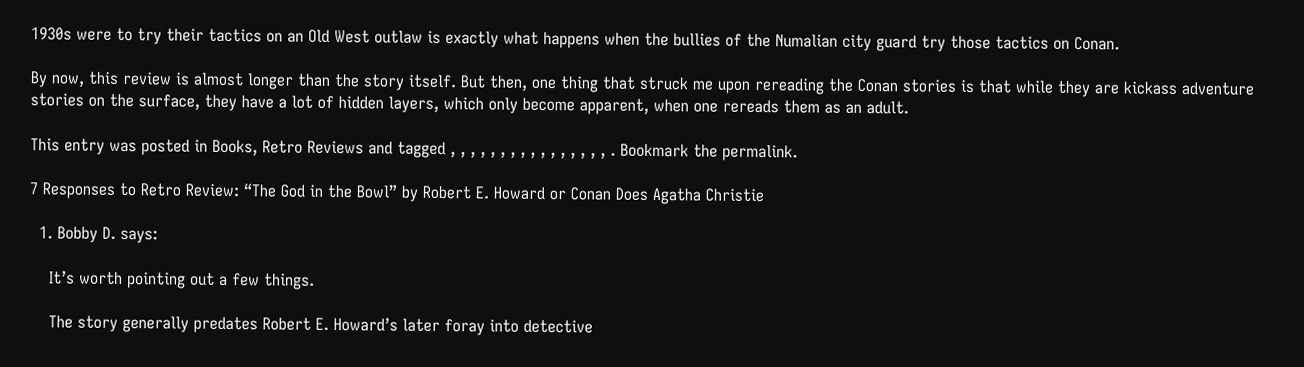1930s were to try their tactics on an Old West outlaw is exactly what happens when the bullies of the Numalian city guard try those tactics on Conan.

By now, this review is almost longer than the story itself. But then, one thing that struck me upon rereading the Conan stories is that while they are kickass adventure stories on the surface, they have a lot of hidden layers, which only become apparent, when one rereads them as an adult.

This entry was posted in Books, Retro Reviews and tagged , , , , , , , , , , , , , , , , . Bookmark the permalink.

7 Responses to Retro Review: “The God in the Bowl” by Robert E. Howard or Conan Does Agatha Christie

  1. Bobby D. says:

    It’s worth pointing out a few things.

    The story generally predates Robert E. Howard’s later foray into detective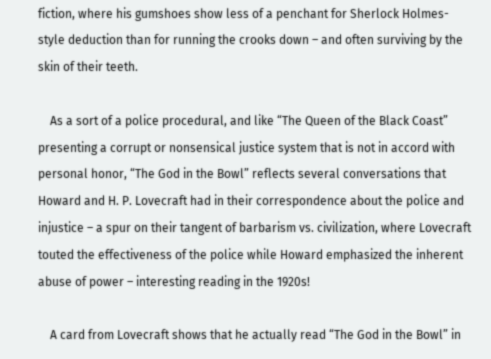fiction, where his gumshoes show less of a penchant for Sherlock Holmes-style deduction than for running the crooks down – and often surviving by the skin of their teeth.

    As a sort of a police procedural, and like “The Queen of the Black Coast” presenting a corrupt or nonsensical justice system that is not in accord with personal honor, “The God in the Bowl” reflects several conversations that Howard and H. P. Lovecraft had in their correspondence about the police and injustice – a spur on their tangent of barbarism vs. civilization, where Lovecraft touted the effectiveness of the police while Howard emphasized the inherent abuse of power – interesting reading in the 1920s!

    A card from Lovecraft shows that he actually read “The God in the Bowl” in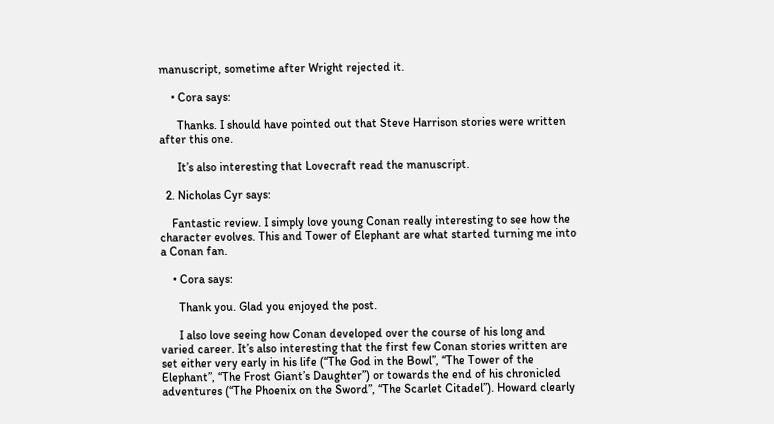manuscript, sometime after Wright rejected it.

    • Cora says:

      Thanks. I should have pointed out that Steve Harrison stories were written after this one.

      It’s also interesting that Lovecraft read the manuscript.

  2. Nicholas Cyr says:

    Fantastic review. I simply love young Conan really interesting to see how the character evolves. This and Tower of Elephant are what started turning me into a Conan fan.

    • Cora says:

      Thank you. Glad you enjoyed the post.

      I also love seeing how Conan developed over the course of his long and varied career. It’s also interesting that the first few Conan stories written are set either very early in his life (“The God in the Bowl”, “The Tower of the Elephant”, “The Frost Giant’s Daughter”) or towards the end of his chronicled adventures (“The Phoenix on the Sword”, “The Scarlet Citadel”). Howard clearly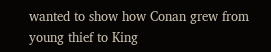wanted to show how Conan grew from young thief to King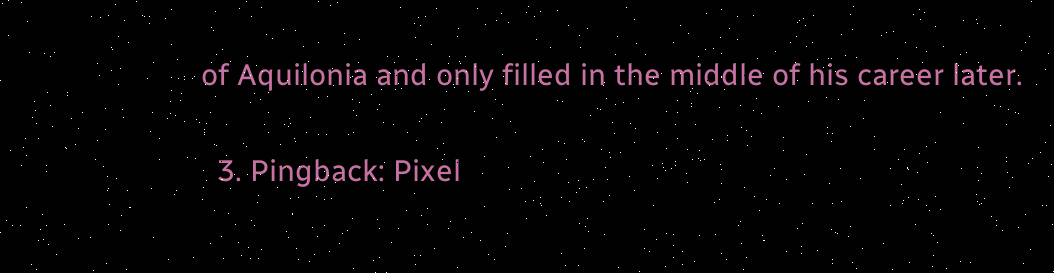of Aquilonia and only filled in the middle of his career later.

  3. Pingback: Pixel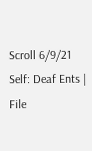Scroll 6/9/21 Self: Deaf Ents | File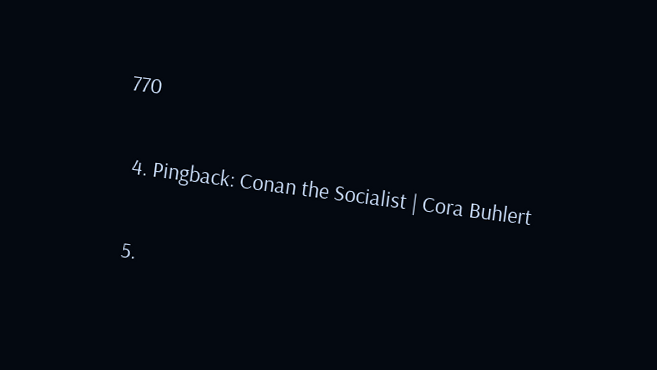770

  4. Pingback: Conan the Socialist | Cora Buhlert

  5.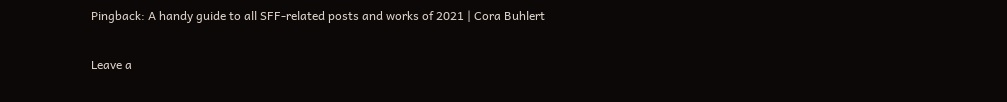Pingback: A handy guide to all SFF-related posts and works of 2021 | Cora Buhlert

Leave a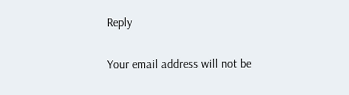Reply

Your email address will not be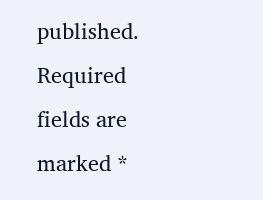published. Required fields are marked *